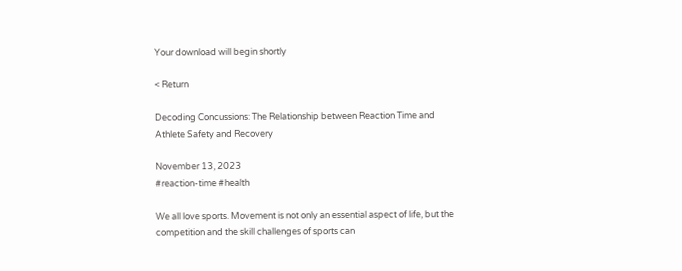Your download will begin shortly

< Return

Decoding Concussions: The Relationship between Reaction Time and Athlete Safety and Recovery

November 13, 2023
#reaction-time #health

We all love sports. Movement is not only an essential aspect of life, but the competition and the skill challenges of sports can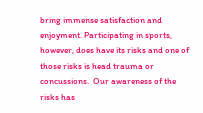bring immense satisfaction and enjoyment. Participating in sports, however, does have its risks and one of those risks is head trauma or concussions.  Our awareness of the risks has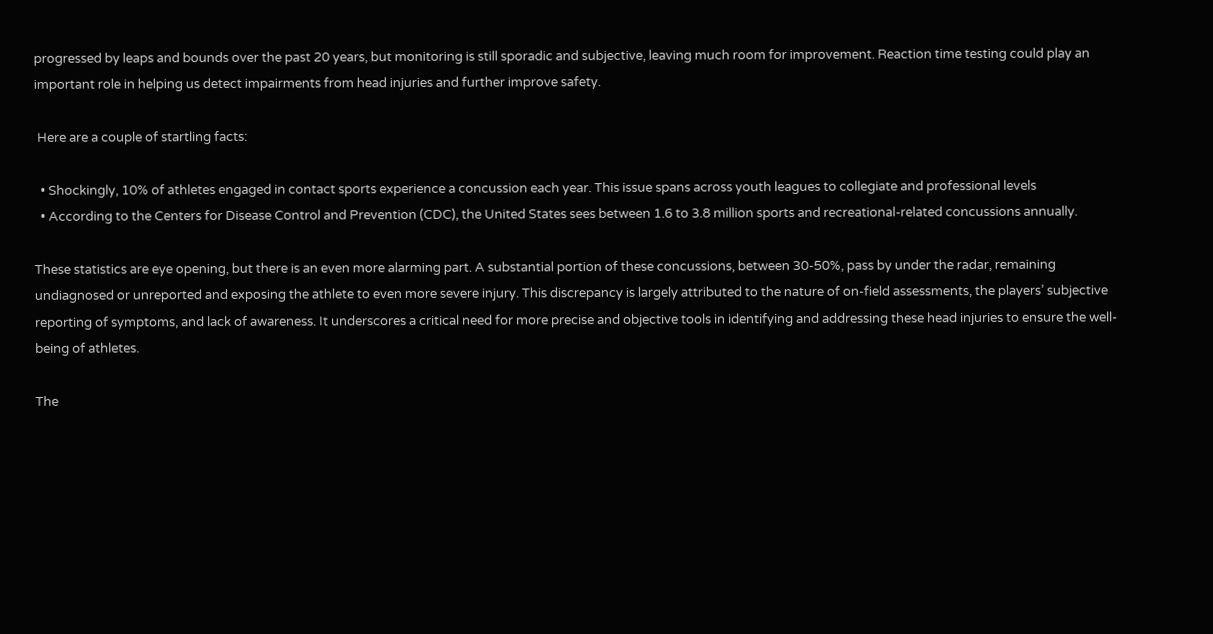progressed by leaps and bounds over the past 20 years, but monitoring is still sporadic and subjective, leaving much room for improvement. Reaction time testing could play an important role in helping us detect impairments from head injuries and further improve safety.

 Here are a couple of startling facts:

  • Shockingly, 10% of athletes engaged in contact sports experience a concussion each year. This issue spans across youth leagues to collegiate and professional levels
  • According to the Centers for Disease Control and Prevention (CDC), the United States sees between 1.6 to 3.8 million sports and recreational-related concussions annually.

These statistics are eye opening, but there is an even more alarming part. A substantial portion of these concussions, between 30-50%, pass by under the radar, remaining undiagnosed or unreported and exposing the athlete to even more severe injury. This discrepancy is largely attributed to the nature of on-field assessments, the players’ subjective reporting of symptoms, and lack of awareness. It underscores a critical need for more precise and objective tools in identifying and addressing these head injuries to ensure the well-being of athletes.

The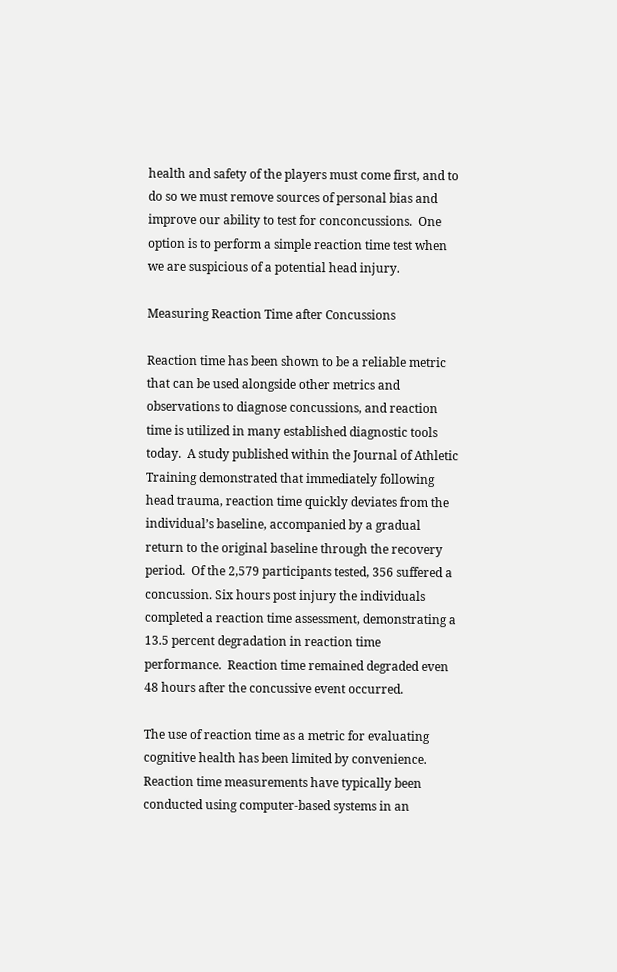health and safety of the players must come first, and to do so we must remove sources of personal bias and improve our ability to test for conconcussions.  One option is to perform a simple reaction time test when we are suspicious of a potential head injury.

Measuring Reaction Time after Concussions

Reaction time has been shown to be a reliable metric that can be used alongside other metrics and observations to diagnose concussions, and reaction time is utilized in many established diagnostic tools today.  A study published within the Journal of Athletic Training demonstrated that immediately following head trauma, reaction time quickly deviates from the individual’s baseline, accompanied by a gradual return to the original baseline through the recovery period.  Of the 2,579 participants tested, 356 suffered a concussion. Six hours post injury the individuals completed a reaction time assessment, demonstrating a 13.5 percent degradation in reaction time performance.  Reaction time remained degraded even 48 hours after the concussive event occurred.

The use of reaction time as a metric for evaluating cognitive health has been limited by convenience.  Reaction time measurements have typically been conducted using computer-based systems in an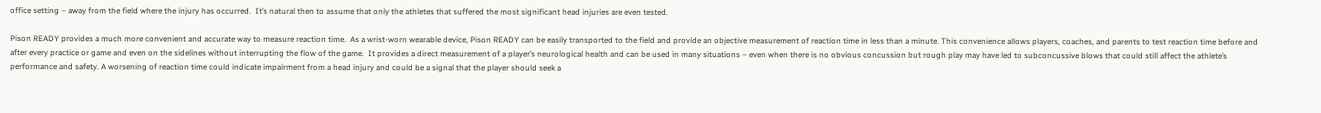office setting – away from the field where the injury has occurred.  It’s natural then to assume that only the athletes that suffered the most significant head injuries are even tested.

Pison READY provides a much more convenient and accurate way to measure reaction time.  As a wrist-worn wearable device, Pison READY can be easily transported to the field and provide an objective measurement of reaction time in less than a minute. This convenience allows players, coaches, and parents to test reaction time before and after every practice or game and even on the sidelines without interrupting the flow of the game.  It provides a direct measurement of a player’s neurological health and can be used in many situations – even when there is no obvious concussion but rough play may have led to subconcussive blows that could still affect the athlete’s performance and safety. A worsening of reaction time could indicate impairment from a head injury and could be a signal that the player should seek a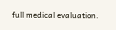full medical evaluation.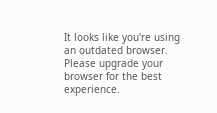It looks like you're using an outdated browser. Please upgrade your browser for the best experience.